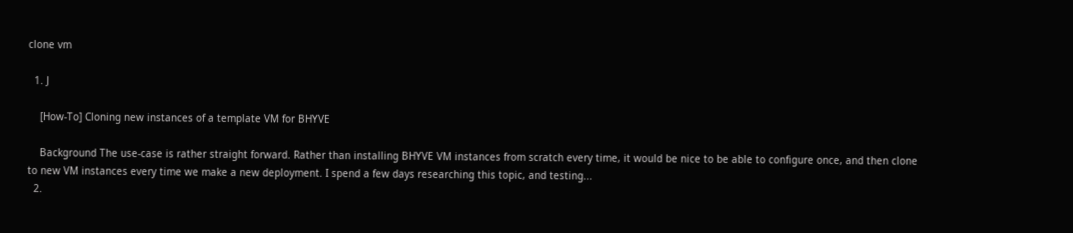clone vm

  1. J

    [How-To] Cloning new instances of a template VM for BHYVE

    Background The use-case is rather straight forward. Rather than installing BHYVE VM instances from scratch every time, it would be nice to be able to configure once, and then clone to new VM instances every time we make a new deployment. I spend a few days researching this topic, and testing...
  2.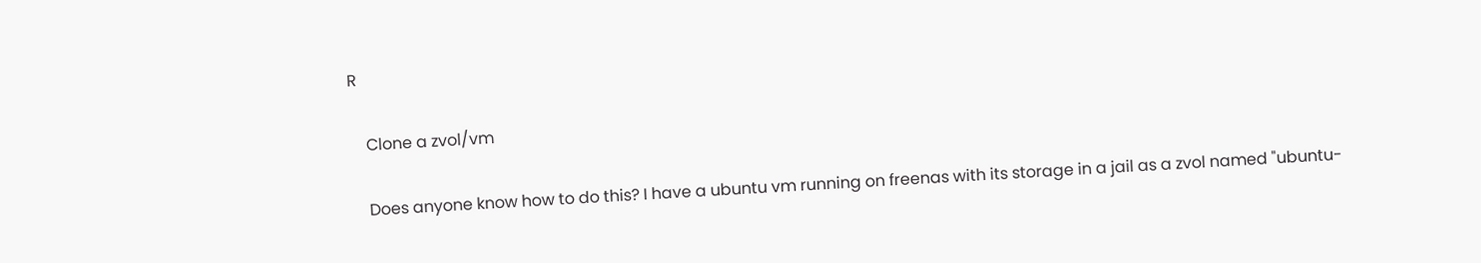R

    Clone a zvol/vm

    Does anyone know how to do this? I have a ubuntu vm running on freenas with its storage in a jail as a zvol named "ubuntu-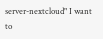server-nextcloud" I want to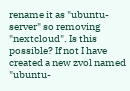rename it as "ubuntu-server" so removing "nextcloud". Is this possible? If not I have created a new zvol named "ubuntu-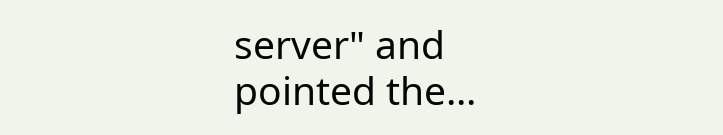server" and pointed the...